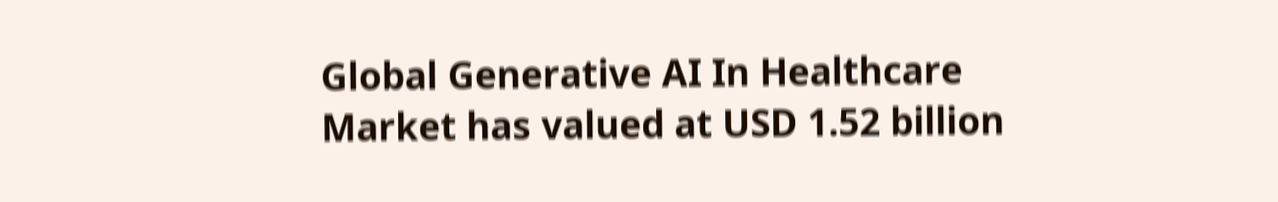Global Generative AI In Healthcare Market has valued at USD 1.52 billion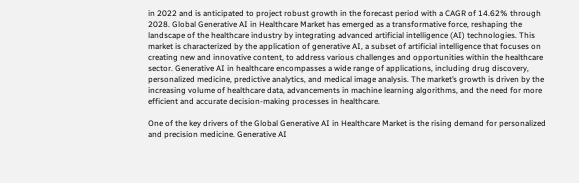in 2022 and is anticipated to project robust growth in the forecast period with a CAGR of 14.62% through 2028. Global Generative AI in Healthcare Market has emerged as a transformative force, reshaping the landscape of the healthcare industry by integrating advanced artificial intelligence (AI) technologies. This market is characterized by the application of generative AI, a subset of artificial intelligence that focuses on creating new and innovative content, to address various challenges and opportunities within the healthcare sector. Generative AI in healthcare encompasses a wide range of applications, including drug discovery, personalized medicine, predictive analytics, and medical image analysis. The market’s growth is driven by the increasing volume of healthcare data, advancements in machine learning algorithms, and the need for more efficient and accurate decision-making processes in healthcare.

One of the key drivers of the Global Generative AI in Healthcare Market is the rising demand for personalized and precision medicine. Generative AI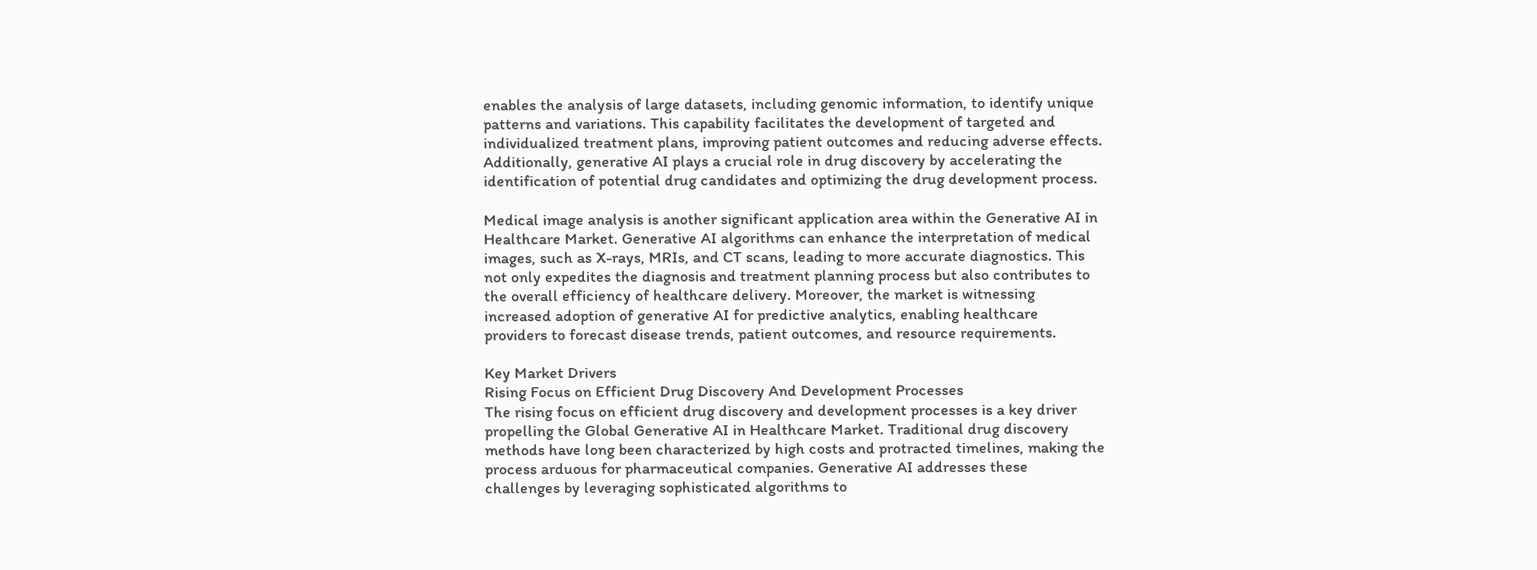enables the analysis of large datasets, including genomic information, to identify unique patterns and variations. This capability facilitates the development of targeted and individualized treatment plans, improving patient outcomes and reducing adverse effects. Additionally, generative AI plays a crucial role in drug discovery by accelerating the identification of potential drug candidates and optimizing the drug development process.

Medical image analysis is another significant application area within the Generative AI in Healthcare Market. Generative AI algorithms can enhance the interpretation of medical images, such as X-rays, MRIs, and CT scans, leading to more accurate diagnostics. This not only expedites the diagnosis and treatment planning process but also contributes to the overall efficiency of healthcare delivery. Moreover, the market is witnessing increased adoption of generative AI for predictive analytics, enabling healthcare providers to forecast disease trends, patient outcomes, and resource requirements.

Key Market Drivers
Rising Focus on Efficient Drug Discovery And Development Processes
The rising focus on efficient drug discovery and development processes is a key driver propelling the Global Generative AI in Healthcare Market. Traditional drug discovery methods have long been characterized by high costs and protracted timelines, making the process arduous for pharmaceutical companies. Generative AI addresses these challenges by leveraging sophisticated algorithms to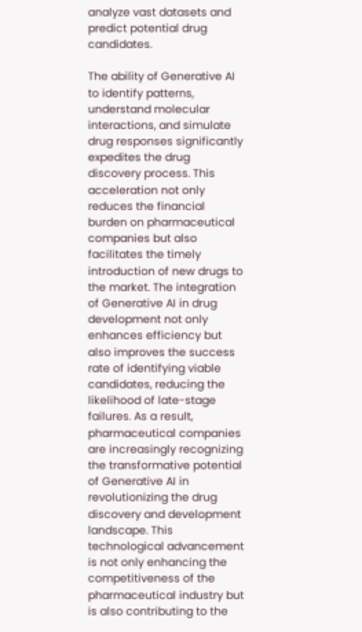analyze vast datasets and predict potential drug candidates.

The ability of Generative AI to identify patterns, understand molecular interactions, and simulate drug responses significantly expedites the drug discovery process. This acceleration not only reduces the financial burden on pharmaceutical companies but also facilitates the timely introduction of new drugs to the market. The integration of Generative AI in drug development not only enhances efficiency but also improves the success rate of identifying viable candidates, reducing the likelihood of late-stage failures. As a result, pharmaceutical companies are increasingly recognizing the transformative potential of Generative AI in revolutionizing the drug discovery and development landscape. This technological advancement is not only enhancing the competitiveness of the pharmaceutical industry but is also contributing to the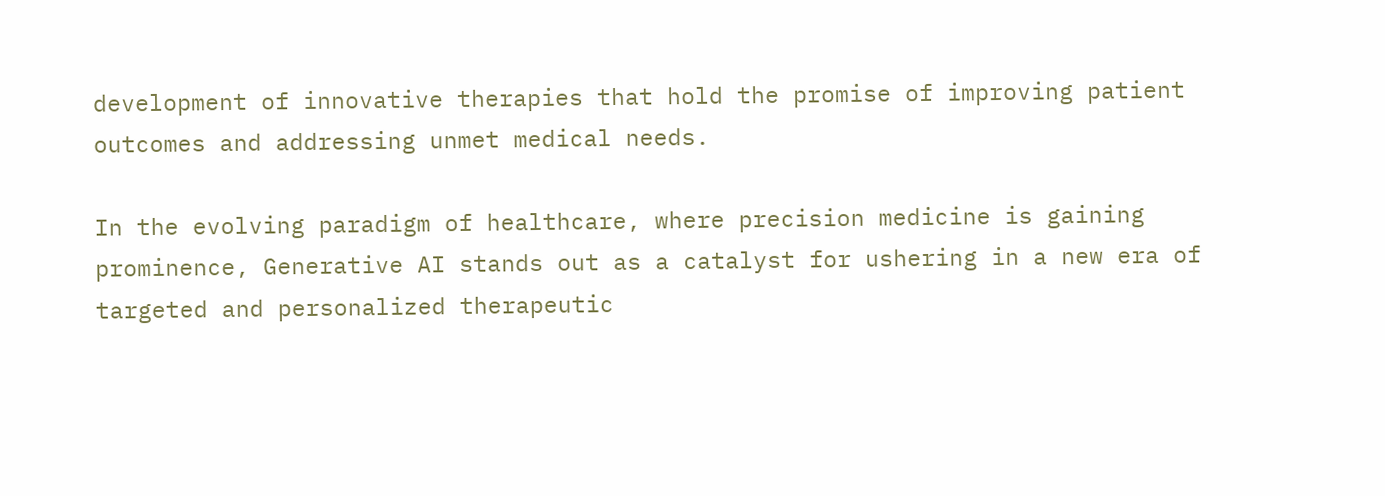development of innovative therapies that hold the promise of improving patient outcomes and addressing unmet medical needs.

In the evolving paradigm of healthcare, where precision medicine is gaining prominence, Generative AI stands out as a catalyst for ushering in a new era of targeted and personalized therapeutic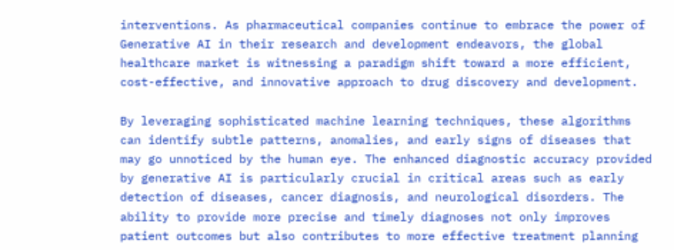interventions. As pharmaceutical companies continue to embrace the power of Generative AI in their research and development endeavors, the global healthcare market is witnessing a paradigm shift toward a more efficient, cost-effective, and innovative approach to drug discovery and development.

By leveraging sophisticated machine learning techniques, these algorithms can identify subtle patterns, anomalies, and early signs of diseases that may go unnoticed by the human eye. The enhanced diagnostic accuracy provided by generative AI is particularly crucial in critical areas such as early detection of diseases, cancer diagnosis, and neurological disorders. The ability to provide more precise and timely diagnoses not only improves patient outcomes but also contributes to more effective treatment planning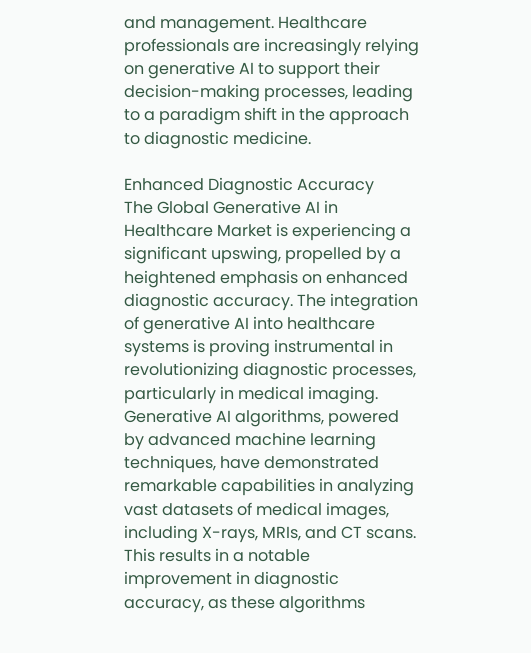and management. Healthcare professionals are increasingly relying on generative AI to support their decision-making processes, leading to a paradigm shift in the approach to diagnostic medicine.

Enhanced Diagnostic Accuracy
The Global Generative AI in Healthcare Market is experiencing a significant upswing, propelled by a heightened emphasis on enhanced diagnostic accuracy. The integration of generative AI into healthcare systems is proving instrumental in revolutionizing diagnostic processes, particularly in medical imaging. Generative AI algorithms, powered by advanced machine learning techniques, have demonstrated remarkable capabilities in analyzing vast datasets of medical images, including X-rays, MRIs, and CT scans. This results in a notable improvement in diagnostic accuracy, as these algorithms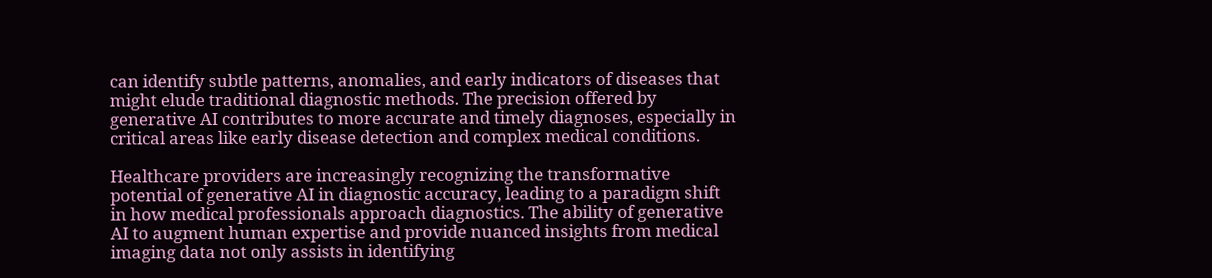can identify subtle patterns, anomalies, and early indicators of diseases that might elude traditional diagnostic methods. The precision offered by generative AI contributes to more accurate and timely diagnoses, especially in critical areas like early disease detection and complex medical conditions.

Healthcare providers are increasingly recognizing the transformative potential of generative AI in diagnostic accuracy, leading to a paradigm shift in how medical professionals approach diagnostics. The ability of generative AI to augment human expertise and provide nuanced insights from medical imaging data not only assists in identifying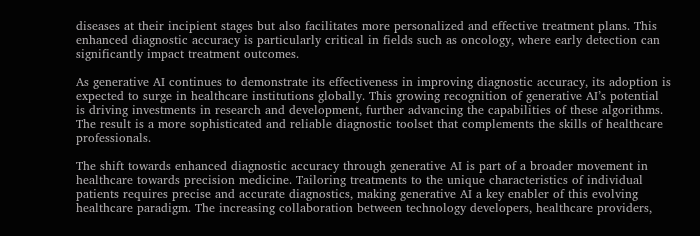diseases at their incipient stages but also facilitates more personalized and effective treatment plans. This enhanced diagnostic accuracy is particularly critical in fields such as oncology, where early detection can significantly impact treatment outcomes.

As generative AI continues to demonstrate its effectiveness in improving diagnostic accuracy, its adoption is expected to surge in healthcare institutions globally. This growing recognition of generative AI’s potential is driving investments in research and development, further advancing the capabilities of these algorithms. The result is a more sophisticated and reliable diagnostic toolset that complements the skills of healthcare professionals.

The shift towards enhanced diagnostic accuracy through generative AI is part of a broader movement in healthcare towards precision medicine. Tailoring treatments to the unique characteristics of individual patients requires precise and accurate diagnostics, making generative AI a key enabler of this evolving healthcare paradigm. The increasing collaboration between technology developers, healthcare providers,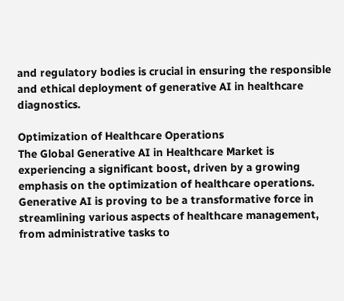and regulatory bodies is crucial in ensuring the responsible and ethical deployment of generative AI in healthcare diagnostics.

Optimization of Healthcare Operations
The Global Generative AI in Healthcare Market is experiencing a significant boost, driven by a growing emphasis on the optimization of healthcare operations. Generative AI is proving to be a transformative force in streamlining various aspects of healthcare management, from administrative tasks to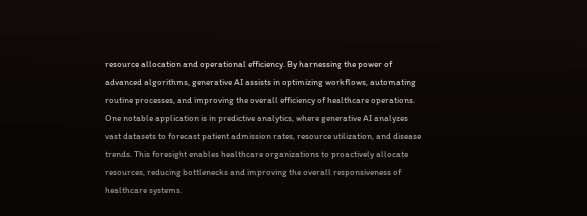resource allocation and operational efficiency. By harnessing the power of advanced algorithms, generative AI assists in optimizing workflows, automating routine processes, and improving the overall efficiency of healthcare operations. One notable application is in predictive analytics, where generative AI analyzes vast datasets to forecast patient admission rates, resource utilization, and disease trends. This foresight enables healthcare organizations to proactively allocate resources, reducing bottlenecks and improving the overall responsiveness of healthcare systems.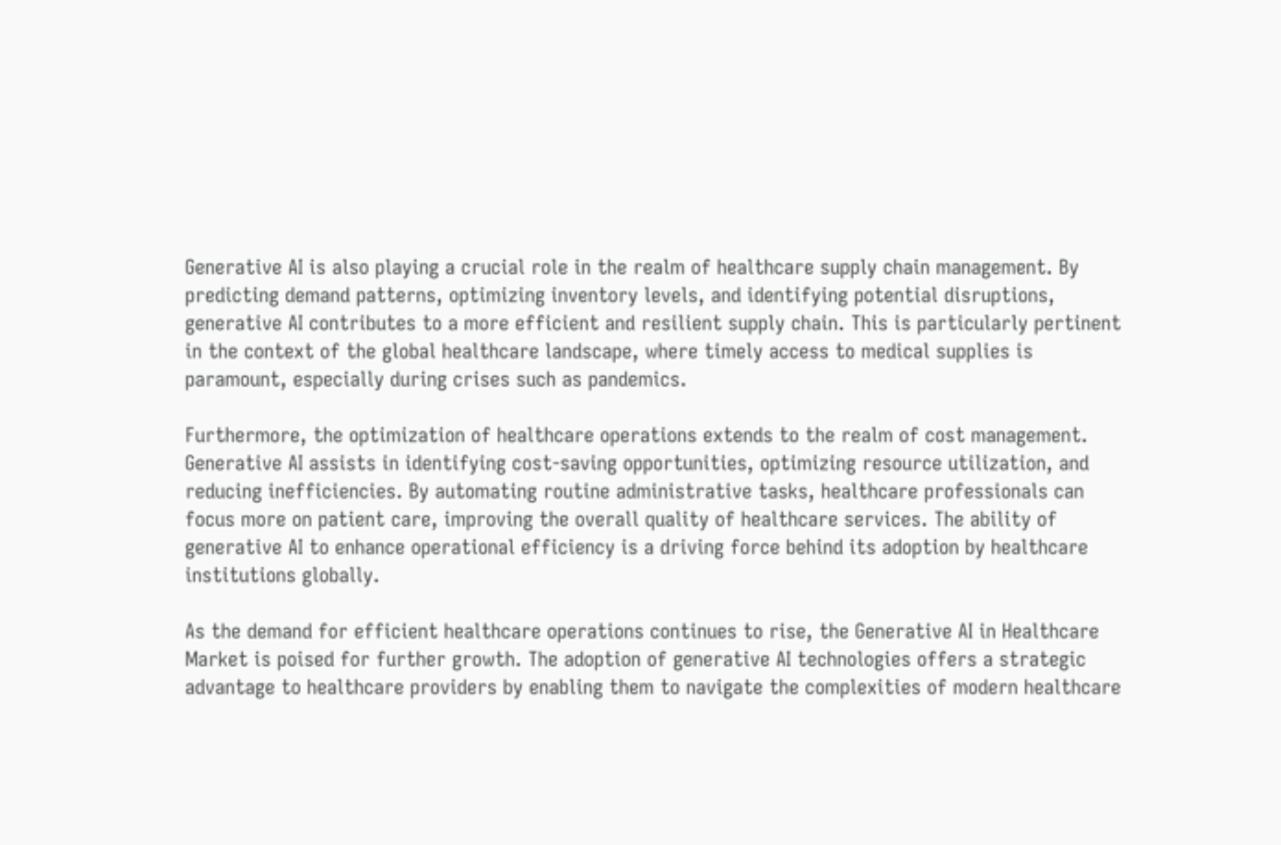Generative AI is also playing a crucial role in the realm of healthcare supply chain management. By predicting demand patterns, optimizing inventory levels, and identifying potential disruptions, generative AI contributes to a more efficient and resilient supply chain. This is particularly pertinent in the context of the global healthcare landscape, where timely access to medical supplies is paramount, especially during crises such as pandemics.

Furthermore, the optimization of healthcare operations extends to the realm of cost management. Generative AI assists in identifying cost-saving opportunities, optimizing resource utilization, and reducing inefficiencies. By automating routine administrative tasks, healthcare professionals can focus more on patient care, improving the overall quality of healthcare services. The ability of generative AI to enhance operational efficiency is a driving force behind its adoption by healthcare institutions globally.

As the demand for efficient healthcare operations continues to rise, the Generative AI in Healthcare Market is poised for further growth. The adoption of generative AI technologies offers a strategic advantage to healthcare providers by enabling them to navigate the complexities of modern healthcare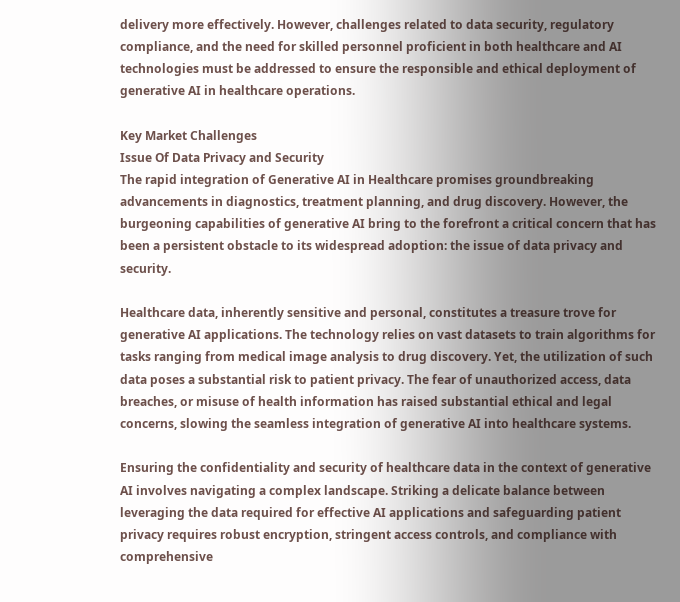delivery more effectively. However, challenges related to data security, regulatory compliance, and the need for skilled personnel proficient in both healthcare and AI technologies must be addressed to ensure the responsible and ethical deployment of generative AI in healthcare operations.

Key Market Challenges
Issue Of Data Privacy and Security
The rapid integration of Generative AI in Healthcare promises groundbreaking advancements in diagnostics, treatment planning, and drug discovery. However, the burgeoning capabilities of generative AI bring to the forefront a critical concern that has been a persistent obstacle to its widespread adoption: the issue of data privacy and security.

Healthcare data, inherently sensitive and personal, constitutes a treasure trove for generative AI applications. The technology relies on vast datasets to train algorithms for tasks ranging from medical image analysis to drug discovery. Yet, the utilization of such data poses a substantial risk to patient privacy. The fear of unauthorized access, data breaches, or misuse of health information has raised substantial ethical and legal concerns, slowing the seamless integration of generative AI into healthcare systems.

Ensuring the confidentiality and security of healthcare data in the context of generative AI involves navigating a complex landscape. Striking a delicate balance between leveraging the data required for effective AI applications and safeguarding patient privacy requires robust encryption, stringent access controls, and compliance with comprehensive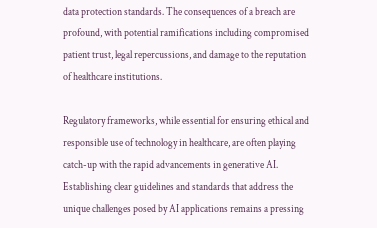data protection standards. The consequences of a breach are profound, with potential ramifications including compromised patient trust, legal repercussions, and damage to the reputation of healthcare institutions.

Regulatory frameworks, while essential for ensuring ethical and responsible use of technology in healthcare, are often playing catch-up with the rapid advancements in generative AI. Establishing clear guidelines and standards that address the unique challenges posed by AI applications remains a pressing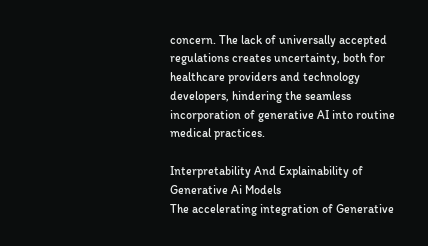concern. The lack of universally accepted regulations creates uncertainty, both for healthcare providers and technology developers, hindering the seamless incorporation of generative AI into routine medical practices.

Interpretability And Explainability of Generative Ai Models
The accelerating integration of Generative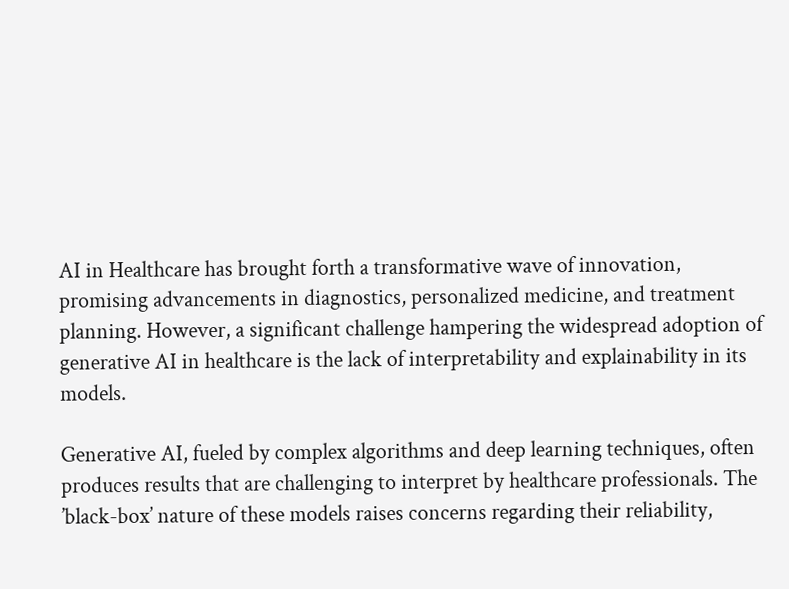AI in Healthcare has brought forth a transformative wave of innovation, promising advancements in diagnostics, personalized medicine, and treatment planning. However, a significant challenge hampering the widespread adoption of generative AI in healthcare is the lack of interpretability and explainability in its models.

Generative AI, fueled by complex algorithms and deep learning techniques, often produces results that are challenging to interpret by healthcare professionals. The ’black-box’ nature of these models raises concerns regarding their reliability,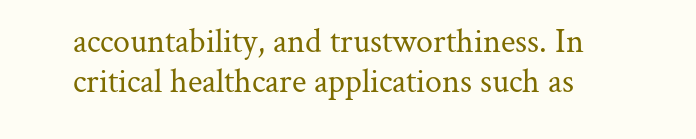accountability, and trustworthiness. In critical healthcare applications such as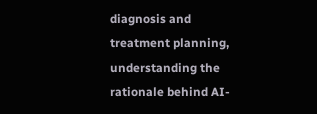diagnosis and treatment planning, understanding the rationale behind AI-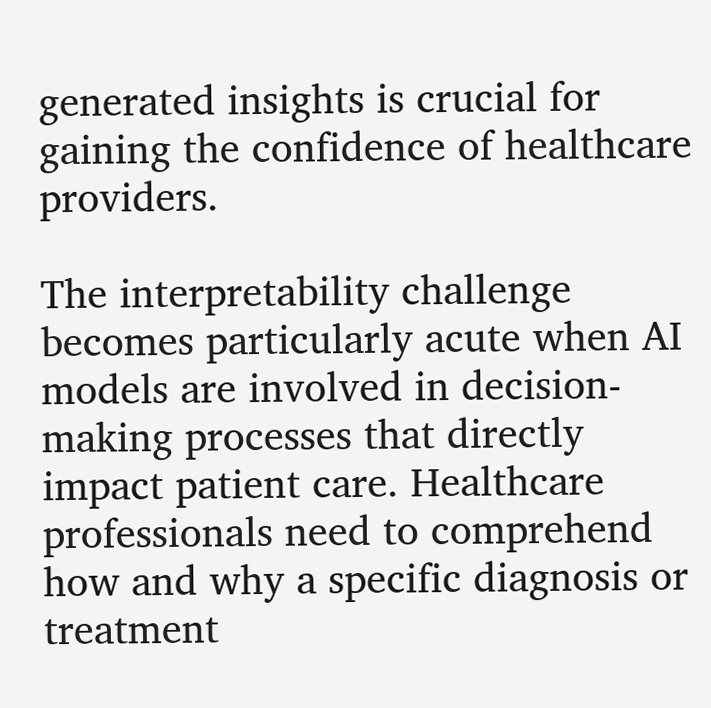generated insights is crucial for gaining the confidence of healthcare providers.

The interpretability challenge becomes particularly acute when AI models are involved in decision-making processes that directly impact patient care. Healthcare professionals need to comprehend how and why a specific diagnosis or treatment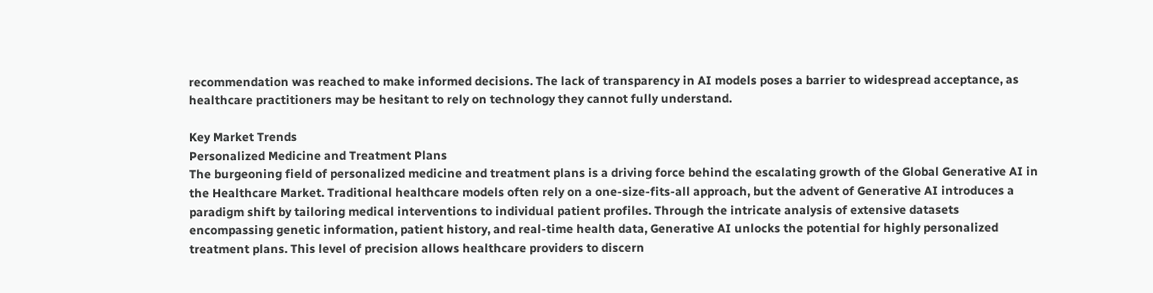recommendation was reached to make informed decisions. The lack of transparency in AI models poses a barrier to widespread acceptance, as healthcare practitioners may be hesitant to rely on technology they cannot fully understand.

Key Market Trends
Personalized Medicine and Treatment Plans
The burgeoning field of personalized medicine and treatment plans is a driving force behind the escalating growth of the Global Generative AI in the Healthcare Market. Traditional healthcare models often rely on a one-size-fits-all approach, but the advent of Generative AI introduces a paradigm shift by tailoring medical interventions to individual patient profiles. Through the intricate analysis of extensive datasets encompassing genetic information, patient history, and real-time health data, Generative AI unlocks the potential for highly personalized treatment plans. This level of precision allows healthcare providers to discern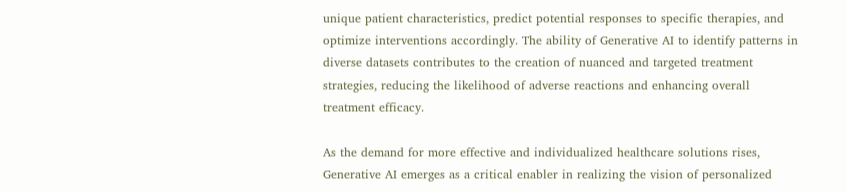unique patient characteristics, predict potential responses to specific therapies, and optimize interventions accordingly. The ability of Generative AI to identify patterns in diverse datasets contributes to the creation of nuanced and targeted treatment strategies, reducing the likelihood of adverse reactions and enhancing overall treatment efficacy.

As the demand for more effective and individualized healthcare solutions rises, Generative AI emerges as a critical enabler in realizing the vision of personalized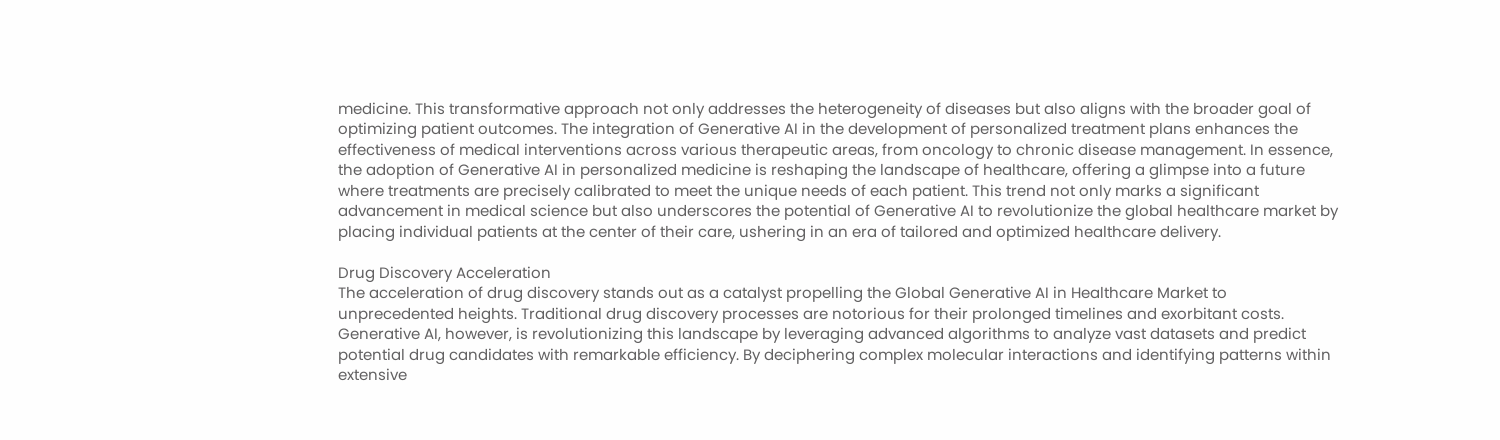medicine. This transformative approach not only addresses the heterogeneity of diseases but also aligns with the broader goal of optimizing patient outcomes. The integration of Generative AI in the development of personalized treatment plans enhances the effectiveness of medical interventions across various therapeutic areas, from oncology to chronic disease management. In essence, the adoption of Generative AI in personalized medicine is reshaping the landscape of healthcare, offering a glimpse into a future where treatments are precisely calibrated to meet the unique needs of each patient. This trend not only marks a significant advancement in medical science but also underscores the potential of Generative AI to revolutionize the global healthcare market by placing individual patients at the center of their care, ushering in an era of tailored and optimized healthcare delivery.

Drug Discovery Acceleration
The acceleration of drug discovery stands out as a catalyst propelling the Global Generative AI in Healthcare Market to unprecedented heights. Traditional drug discovery processes are notorious for their prolonged timelines and exorbitant costs. Generative AI, however, is revolutionizing this landscape by leveraging advanced algorithms to analyze vast datasets and predict potential drug candidates with remarkable efficiency. By deciphering complex molecular interactions and identifying patterns within extensive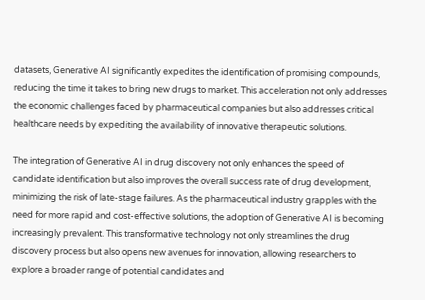datasets, Generative AI significantly expedites the identification of promising compounds, reducing the time it takes to bring new drugs to market. This acceleration not only addresses the economic challenges faced by pharmaceutical companies but also addresses critical healthcare needs by expediting the availability of innovative therapeutic solutions.

The integration of Generative AI in drug discovery not only enhances the speed of candidate identification but also improves the overall success rate of drug development, minimizing the risk of late-stage failures. As the pharmaceutical industry grapples with the need for more rapid and cost-effective solutions, the adoption of Generative AI is becoming increasingly prevalent. This transformative technology not only streamlines the drug discovery process but also opens new avenues for innovation, allowing researchers to explore a broader range of potential candidates and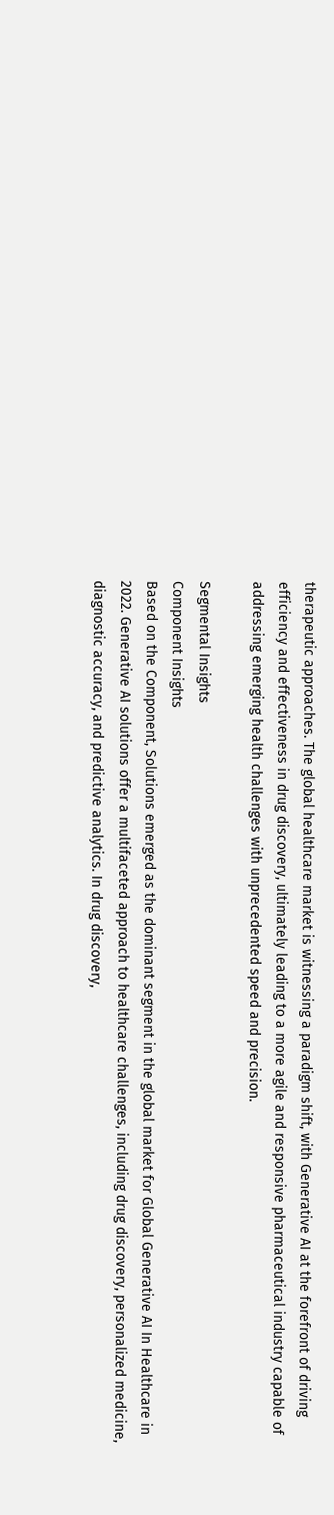therapeutic approaches. The global healthcare market is witnessing a paradigm shift, with Generative AI at the forefront of driving efficiency and effectiveness in drug discovery, ultimately leading to a more agile and responsive pharmaceutical industry capable of addressing emerging health challenges with unprecedented speed and precision.

Segmental Insights
Component Insights
Based on the Component, Solutions emerged as the dominant segment in the global market for Global Generative AI In Healthcare in 2022. Generative AI solutions offer a multifaceted approach to healthcare challenges, including drug discovery, personalized medicine, diagnostic accuracy, and predictive analytics. In drug discovery,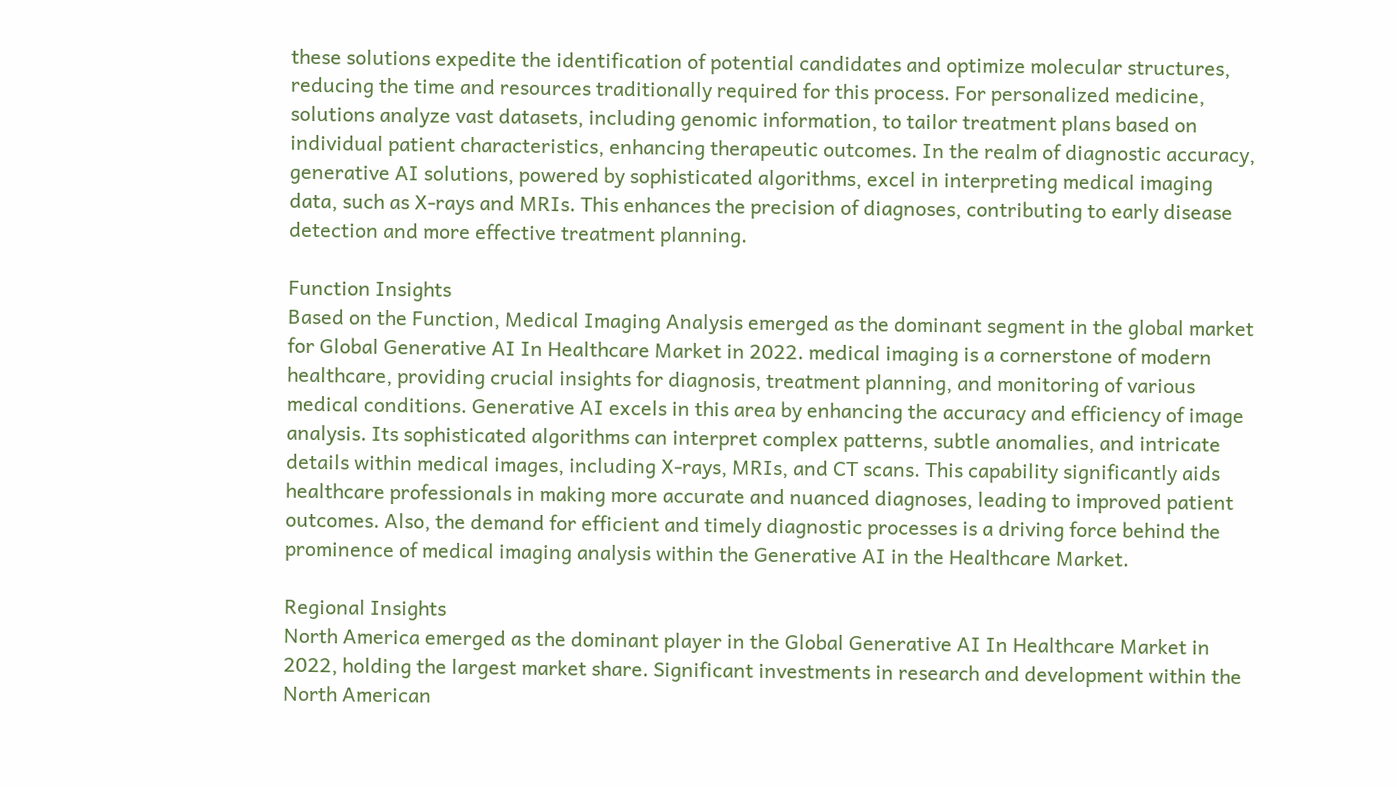these solutions expedite the identification of potential candidates and optimize molecular structures, reducing the time and resources traditionally required for this process. For personalized medicine, solutions analyze vast datasets, including genomic information, to tailor treatment plans based on individual patient characteristics, enhancing therapeutic outcomes. In the realm of diagnostic accuracy, generative AI solutions, powered by sophisticated algorithms, excel in interpreting medical imaging data, such as X-rays and MRIs. This enhances the precision of diagnoses, contributing to early disease detection and more effective treatment planning.

Function Insights
Based on the Function, Medical Imaging Analysis emerged as the dominant segment in the global market for Global Generative AI In Healthcare Market in 2022. medical imaging is a cornerstone of modern healthcare, providing crucial insights for diagnosis, treatment planning, and monitoring of various medical conditions. Generative AI excels in this area by enhancing the accuracy and efficiency of image analysis. Its sophisticated algorithms can interpret complex patterns, subtle anomalies, and intricate details within medical images, including X-rays, MRIs, and CT scans. This capability significantly aids healthcare professionals in making more accurate and nuanced diagnoses, leading to improved patient outcomes. Also, the demand for efficient and timely diagnostic processes is a driving force behind the prominence of medical imaging analysis within the Generative AI in the Healthcare Market.

Regional Insights
North America emerged as the dominant player in the Global Generative AI In Healthcare Market in 2022, holding the largest market share. Significant investments in research and development within the North American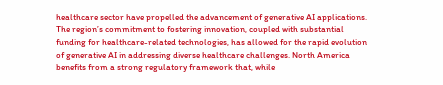healthcare sector have propelled the advancement of generative AI applications. The region’s commitment to fostering innovation, coupled with substantial funding for healthcare-related technologies, has allowed for the rapid evolution of generative AI in addressing diverse healthcare challenges. North America benefits from a strong regulatory framework that, while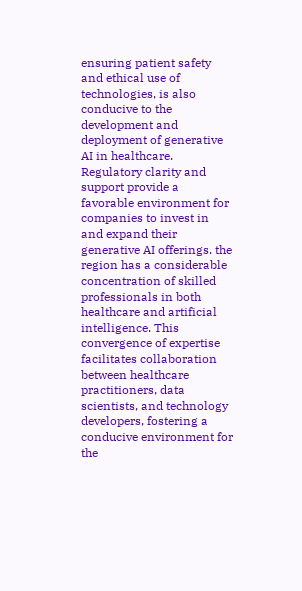ensuring patient safety and ethical use of technologies, is also conducive to the development and deployment of generative AI in healthcare. Regulatory clarity and support provide a favorable environment for companies to invest in and expand their generative AI offerings. the region has a considerable concentration of skilled professionals in both healthcare and artificial intelligence. This convergence of expertise facilitates collaboration between healthcare practitioners, data scientists, and technology developers, fostering a conducive environment for the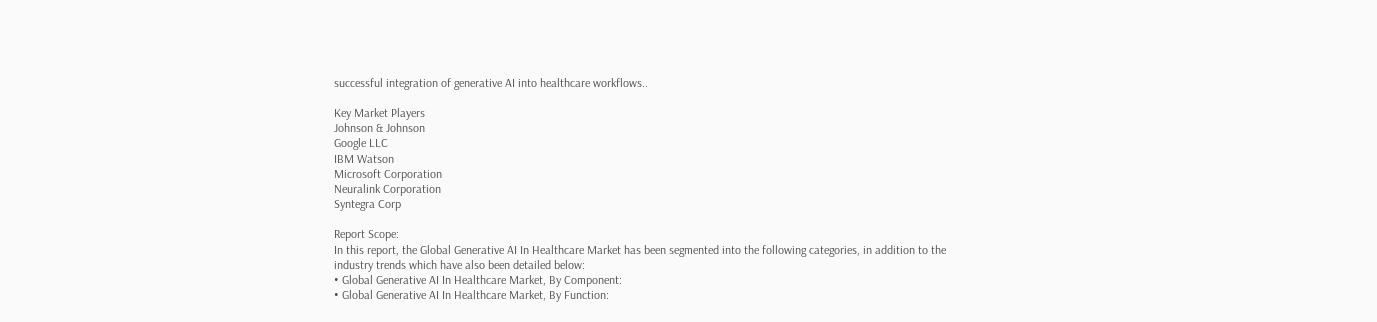successful integration of generative AI into healthcare workflows..

Key Market Players
Johnson & Johnson
Google LLC
IBM Watson
Microsoft Corporation
Neuralink Corporation
Syntegra Corp

Report Scope:
In this report, the Global Generative AI In Healthcare Market has been segmented into the following categories, in addition to the industry trends which have also been detailed below:
• Global Generative AI In Healthcare Market, By Component:
• Global Generative AI In Healthcare Market, By Function: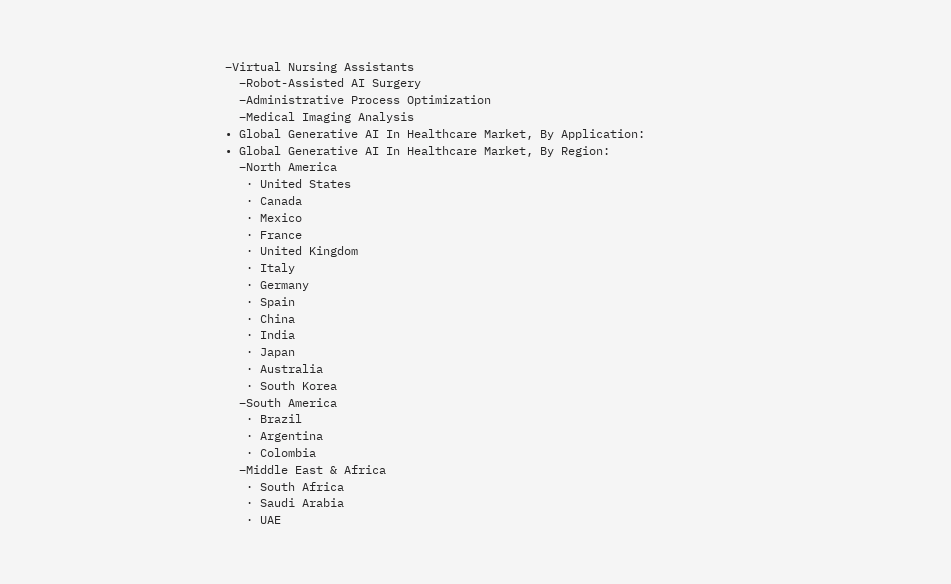–Virtual Nursing Assistants
  –Robot-Assisted AI Surgery
  –Administrative Process Optimization
  –Medical Imaging Analysis
• Global Generative AI In Healthcare Market, By Application:
• Global Generative AI In Healthcare Market, By Region:
  –North America
   · United States
   · Canada
   · Mexico
   · France
   · United Kingdom
   · Italy
   · Germany
   · Spain
   · China
   · India
   · Japan
   · Australia
   · South Korea
  –South America
   · Brazil
   · Argentina
   · Colombia
  –Middle East & Africa
   · South Africa
   · Saudi Arabia
   · UAE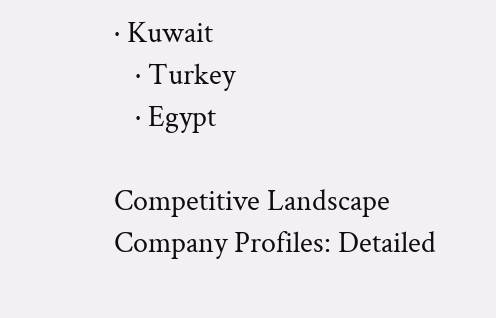· Kuwait
   · Turkey
   · Egypt

Competitive Landscape
Company Profiles: Detailed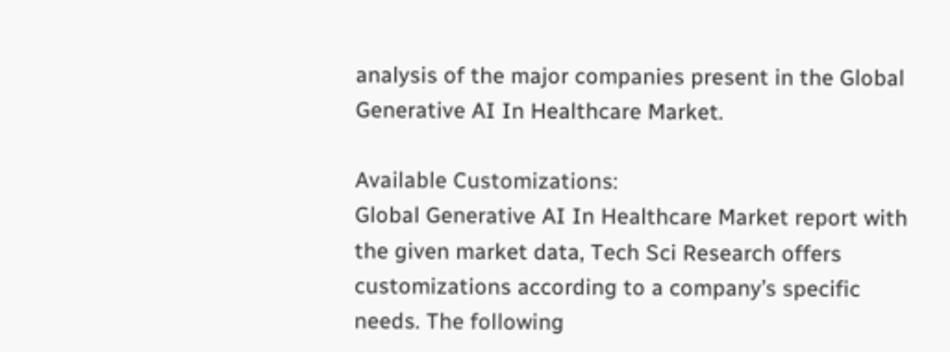analysis of the major companies present in the Global Generative AI In Healthcare Market.

Available Customizations:
Global Generative AI In Healthcare Market report with the given market data, Tech Sci Research offers customizations according to a company’s specific needs. The following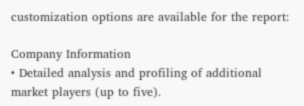customization options are available for the report:

Company Information
• Detailed analysis and profiling of additional market players (up to five).